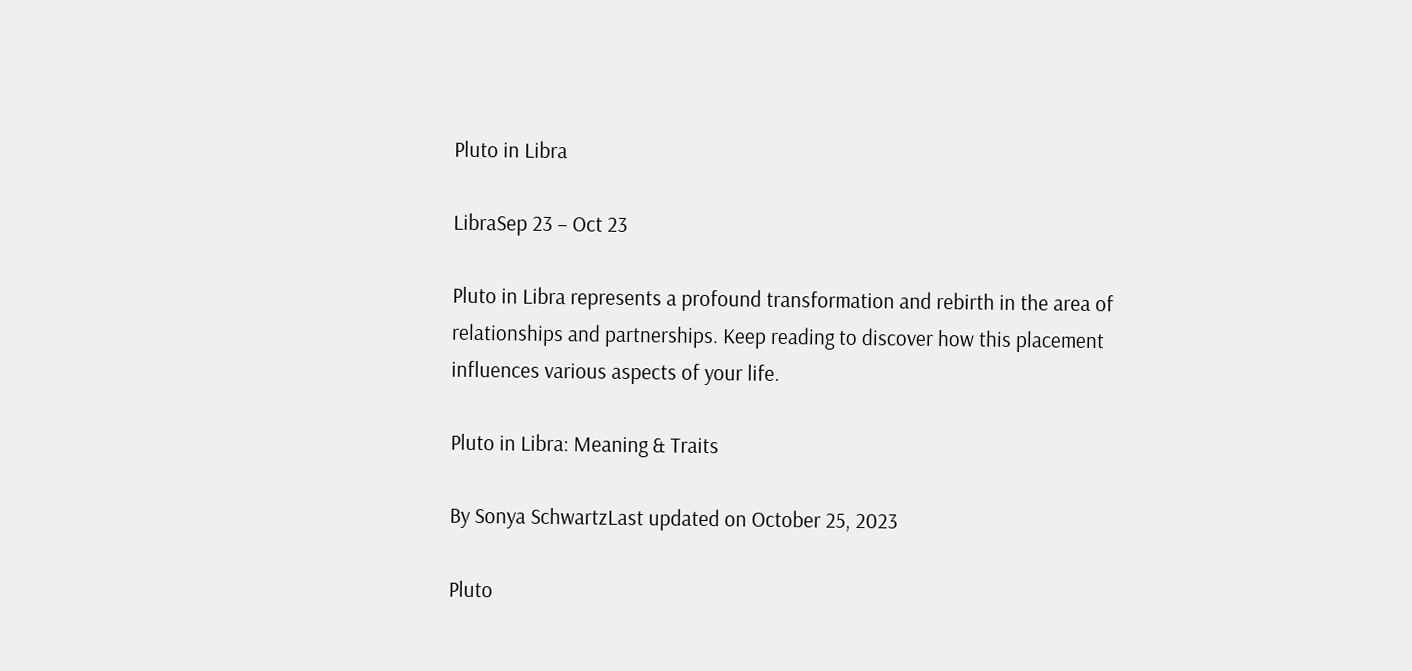Pluto in Libra

LibraSep 23 – Oct 23

Pluto in Libra represents a profound transformation and rebirth in the area of relationships and partnerships. Keep reading to discover how this placement influences various aspects of your life.

Pluto in Libra: Meaning & Traits

By Sonya SchwartzLast updated on October 25, 2023

Pluto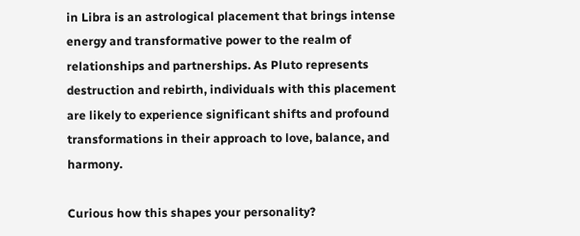in Libra is an astrological placement that brings intense energy and transformative power to the realm of relationships and partnerships. As Pluto represents destruction and rebirth, individuals with this placement are likely to experience significant shifts and profound transformations in their approach to love, balance, and harmony.

Curious how this shapes your personality?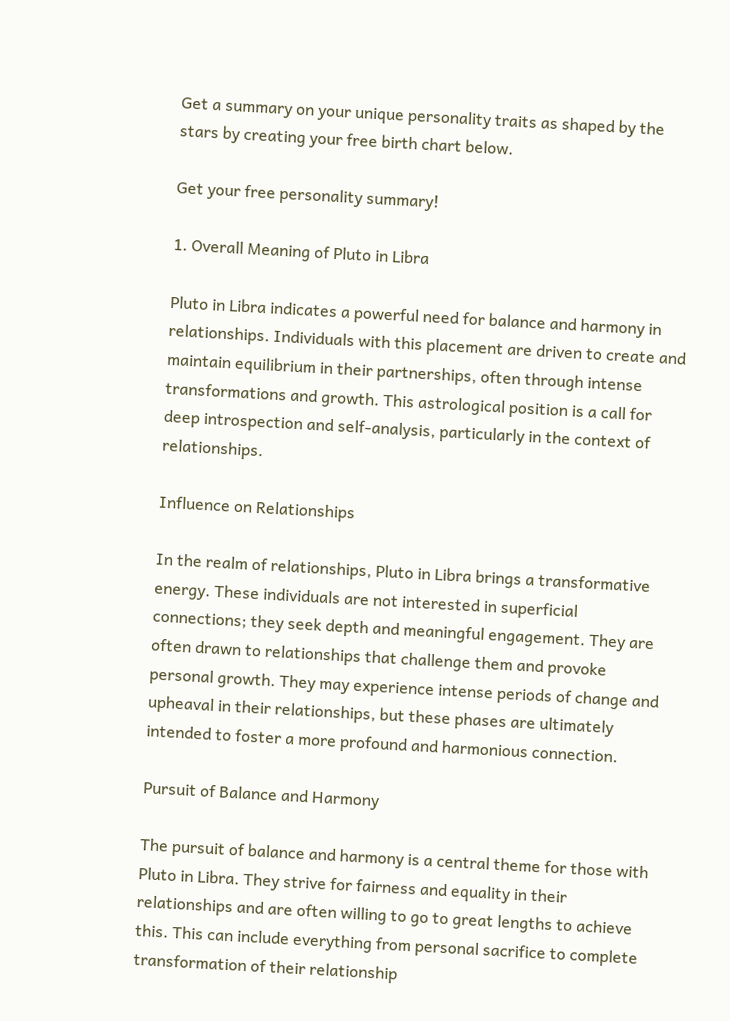Get a summary on your unique personality traits as shaped by the stars by creating your free birth chart below.

Get your free personality summary!

1. Overall Meaning of Pluto in Libra

Pluto in Libra indicates a powerful need for balance and harmony in relationships. Individuals with this placement are driven to create and maintain equilibrium in their partnerships, often through intense transformations and growth. This astrological position is a call for deep introspection and self-analysis, particularly in the context of relationships.

Influence on Relationships

In the realm of relationships, Pluto in Libra brings a transformative energy. These individuals are not interested in superficial connections; they seek depth and meaningful engagement. They are often drawn to relationships that challenge them and provoke personal growth. They may experience intense periods of change and upheaval in their relationships, but these phases are ultimately intended to foster a more profound and harmonious connection.

Pursuit of Balance and Harmony

The pursuit of balance and harmony is a central theme for those with Pluto in Libra. They strive for fairness and equality in their relationships and are often willing to go to great lengths to achieve this. This can include everything from personal sacrifice to complete transformation of their relationship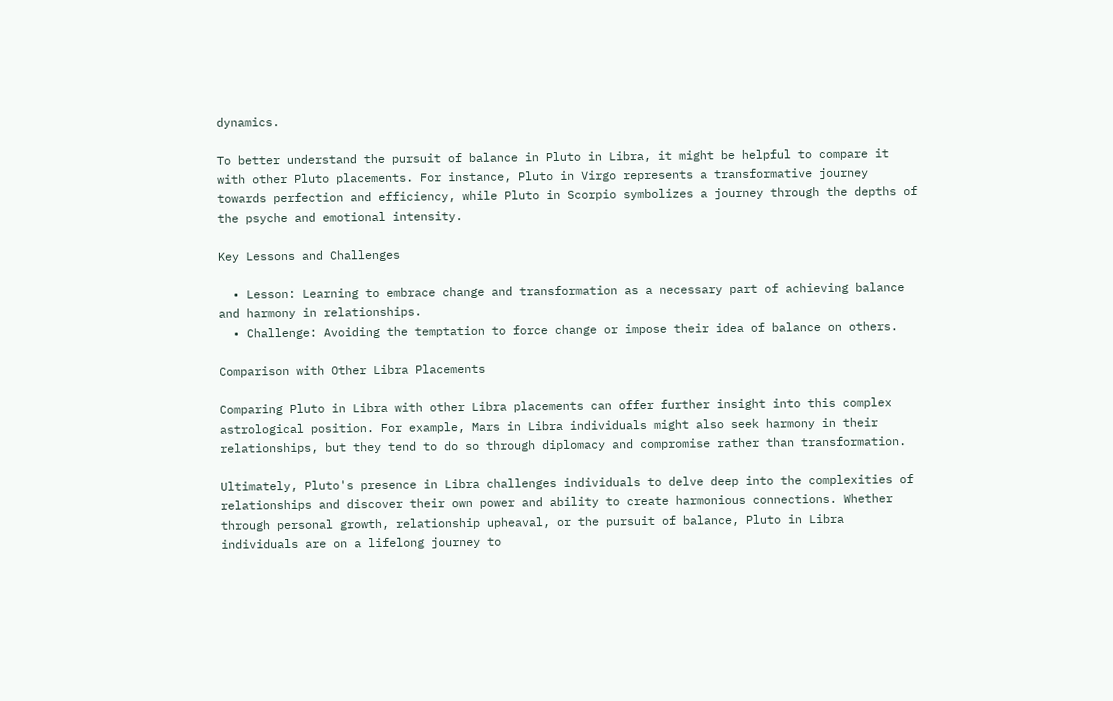dynamics.

To better understand the pursuit of balance in Pluto in Libra, it might be helpful to compare it with other Pluto placements. For instance, Pluto in Virgo represents a transformative journey towards perfection and efficiency, while Pluto in Scorpio symbolizes a journey through the depths of the psyche and emotional intensity.

Key Lessons and Challenges

  • Lesson: Learning to embrace change and transformation as a necessary part of achieving balance and harmony in relationships.
  • Challenge: Avoiding the temptation to force change or impose their idea of balance on others.

Comparison with Other Libra Placements

Comparing Pluto in Libra with other Libra placements can offer further insight into this complex astrological position. For example, Mars in Libra individuals might also seek harmony in their relationships, but they tend to do so through diplomacy and compromise rather than transformation.

Ultimately, Pluto's presence in Libra challenges individuals to delve deep into the complexities of relationships and discover their own power and ability to create harmonious connections. Whether through personal growth, relationship upheaval, or the pursuit of balance, Pluto in Libra individuals are on a lifelong journey to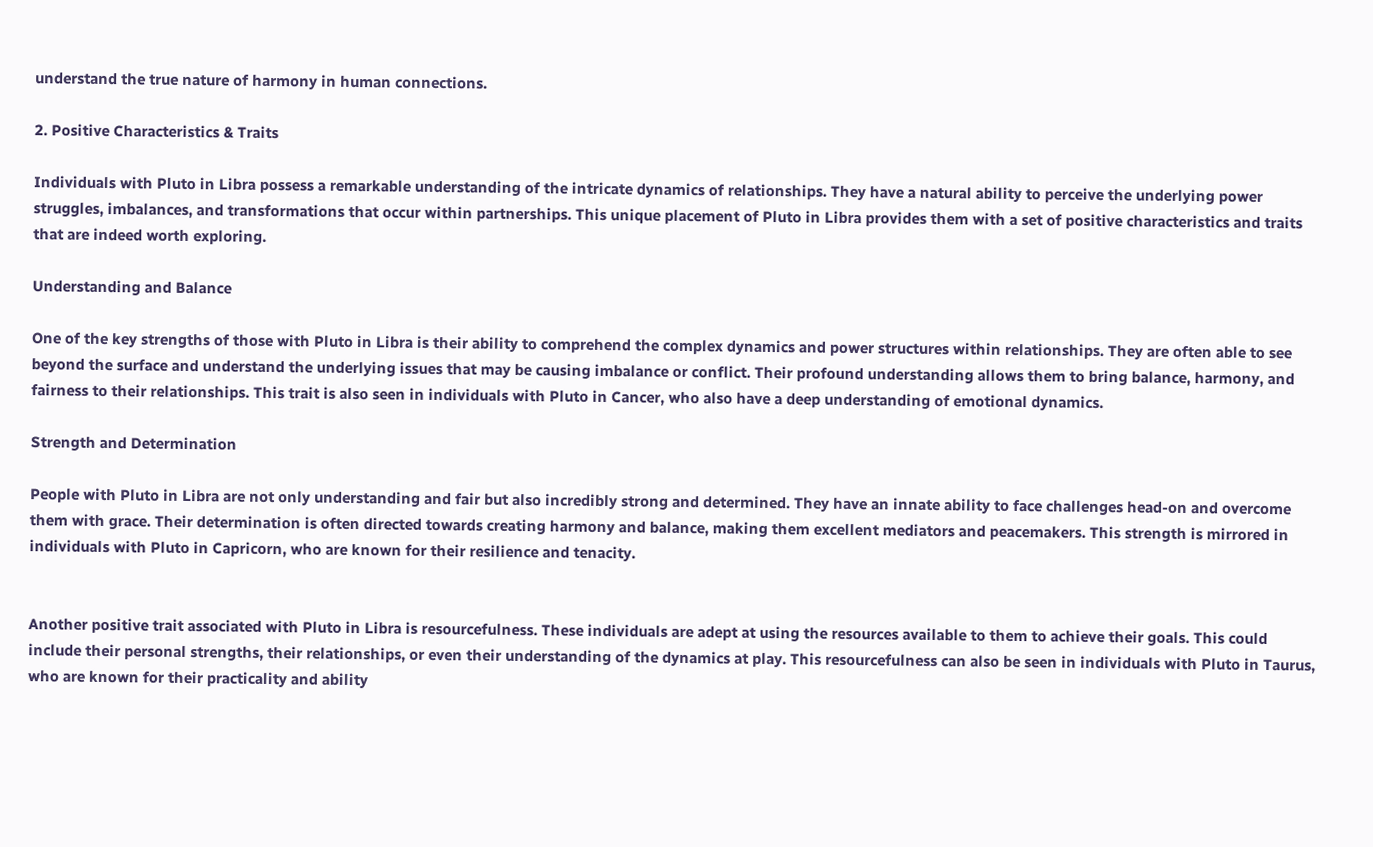understand the true nature of harmony in human connections.

2. Positive Characteristics & Traits

Individuals with Pluto in Libra possess a remarkable understanding of the intricate dynamics of relationships. They have a natural ability to perceive the underlying power struggles, imbalances, and transformations that occur within partnerships. This unique placement of Pluto in Libra provides them with a set of positive characteristics and traits that are indeed worth exploring.

Understanding and Balance

One of the key strengths of those with Pluto in Libra is their ability to comprehend the complex dynamics and power structures within relationships. They are often able to see beyond the surface and understand the underlying issues that may be causing imbalance or conflict. Their profound understanding allows them to bring balance, harmony, and fairness to their relationships. This trait is also seen in individuals with Pluto in Cancer, who also have a deep understanding of emotional dynamics.

Strength and Determination

People with Pluto in Libra are not only understanding and fair but also incredibly strong and determined. They have an innate ability to face challenges head-on and overcome them with grace. Their determination is often directed towards creating harmony and balance, making them excellent mediators and peacemakers. This strength is mirrored in individuals with Pluto in Capricorn, who are known for their resilience and tenacity.


Another positive trait associated with Pluto in Libra is resourcefulness. These individuals are adept at using the resources available to them to achieve their goals. This could include their personal strengths, their relationships, or even their understanding of the dynamics at play. This resourcefulness can also be seen in individuals with Pluto in Taurus, who are known for their practicality and ability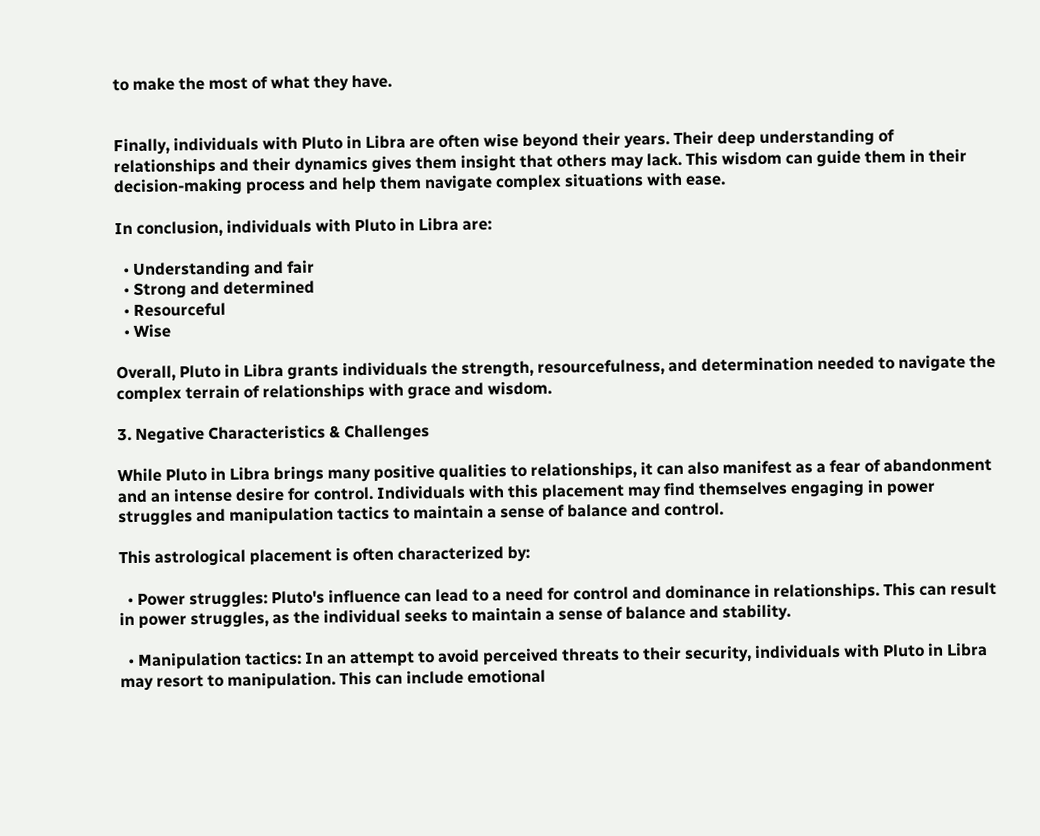to make the most of what they have.


Finally, individuals with Pluto in Libra are often wise beyond their years. Their deep understanding of relationships and their dynamics gives them insight that others may lack. This wisdom can guide them in their decision-making process and help them navigate complex situations with ease.

In conclusion, individuals with Pluto in Libra are:

  • Understanding and fair
  • Strong and determined
  • Resourceful
  • Wise

Overall, Pluto in Libra grants individuals the strength, resourcefulness, and determination needed to navigate the complex terrain of relationships with grace and wisdom.

3. Negative Characteristics & Challenges

While Pluto in Libra brings many positive qualities to relationships, it can also manifest as a fear of abandonment and an intense desire for control. Individuals with this placement may find themselves engaging in power struggles and manipulation tactics to maintain a sense of balance and control.

This astrological placement is often characterized by:

  • Power struggles: Pluto's influence can lead to a need for control and dominance in relationships. This can result in power struggles, as the individual seeks to maintain a sense of balance and stability.

  • Manipulation tactics: In an attempt to avoid perceived threats to their security, individuals with Pluto in Libra may resort to manipulation. This can include emotional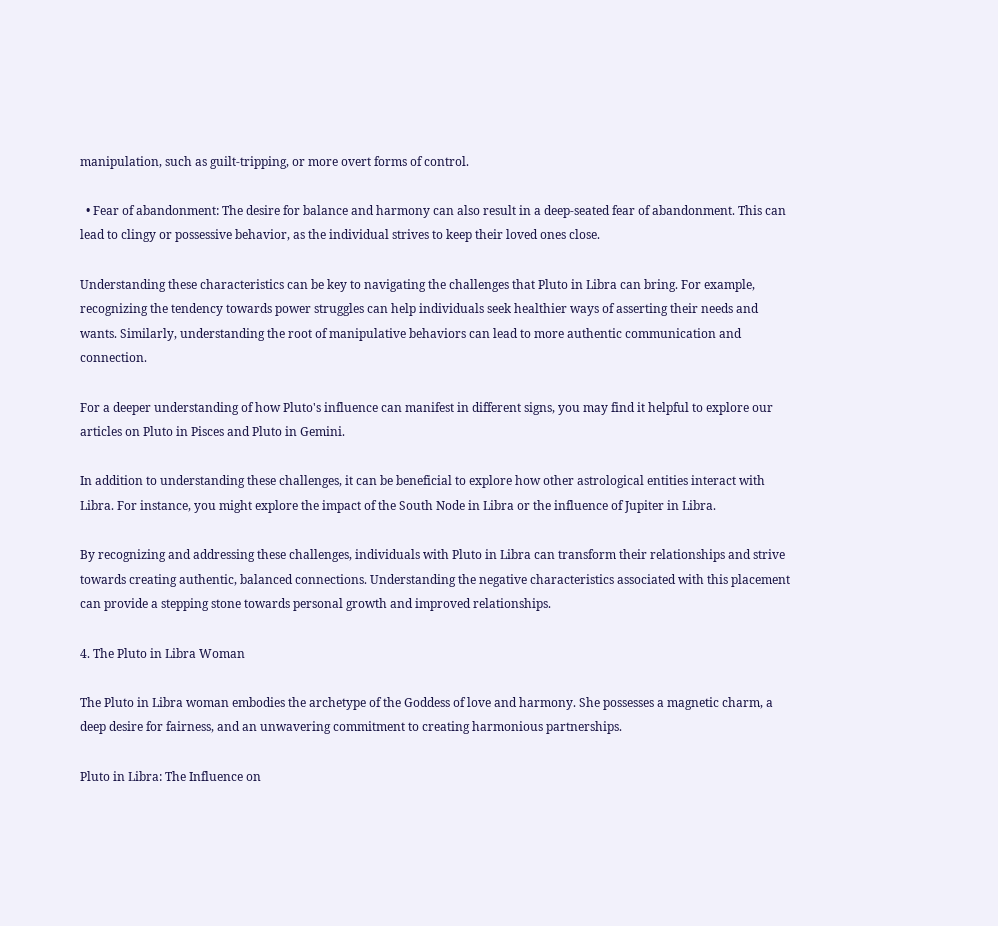manipulation, such as guilt-tripping, or more overt forms of control.

  • Fear of abandonment: The desire for balance and harmony can also result in a deep-seated fear of abandonment. This can lead to clingy or possessive behavior, as the individual strives to keep their loved ones close.

Understanding these characteristics can be key to navigating the challenges that Pluto in Libra can bring. For example, recognizing the tendency towards power struggles can help individuals seek healthier ways of asserting their needs and wants. Similarly, understanding the root of manipulative behaviors can lead to more authentic communication and connection.

For a deeper understanding of how Pluto's influence can manifest in different signs, you may find it helpful to explore our articles on Pluto in Pisces and Pluto in Gemini.

In addition to understanding these challenges, it can be beneficial to explore how other astrological entities interact with Libra. For instance, you might explore the impact of the South Node in Libra or the influence of Jupiter in Libra.

By recognizing and addressing these challenges, individuals with Pluto in Libra can transform their relationships and strive towards creating authentic, balanced connections. Understanding the negative characteristics associated with this placement can provide a stepping stone towards personal growth and improved relationships.

4. The Pluto in Libra Woman

The Pluto in Libra woman embodies the archetype of the Goddess of love and harmony. She possesses a magnetic charm, a deep desire for fairness, and an unwavering commitment to creating harmonious partnerships.

Pluto in Libra: The Influence on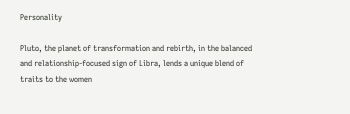Personality

Pluto, the planet of transformation and rebirth, in the balanced and relationship-focused sign of Libra, lends a unique blend of traits to the women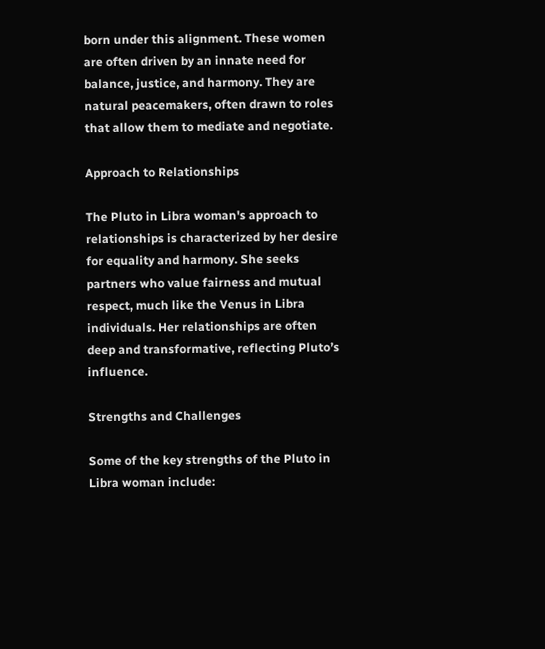born under this alignment. These women are often driven by an innate need for balance, justice, and harmony. They are natural peacemakers, often drawn to roles that allow them to mediate and negotiate.

Approach to Relationships

The Pluto in Libra woman's approach to relationships is characterized by her desire for equality and harmony. She seeks partners who value fairness and mutual respect, much like the Venus in Libra individuals. Her relationships are often deep and transformative, reflecting Pluto’s influence.

Strengths and Challenges

Some of the key strengths of the Pluto in Libra woman include: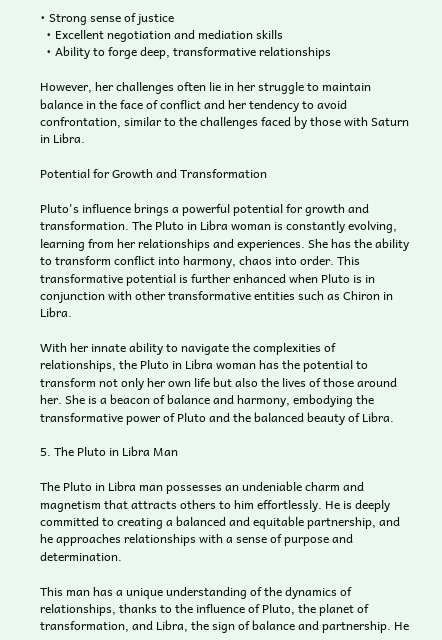• Strong sense of justice
  • Excellent negotiation and mediation skills
  • Ability to forge deep, transformative relationships

However, her challenges often lie in her struggle to maintain balance in the face of conflict and her tendency to avoid confrontation, similar to the challenges faced by those with Saturn in Libra.

Potential for Growth and Transformation

Pluto's influence brings a powerful potential for growth and transformation. The Pluto in Libra woman is constantly evolving, learning from her relationships and experiences. She has the ability to transform conflict into harmony, chaos into order. This transformative potential is further enhanced when Pluto is in conjunction with other transformative entities such as Chiron in Libra.

With her innate ability to navigate the complexities of relationships, the Pluto in Libra woman has the potential to transform not only her own life but also the lives of those around her. She is a beacon of balance and harmony, embodying the transformative power of Pluto and the balanced beauty of Libra.

5. The Pluto in Libra Man

The Pluto in Libra man possesses an undeniable charm and magnetism that attracts others to him effortlessly. He is deeply committed to creating a balanced and equitable partnership, and he approaches relationships with a sense of purpose and determination.

This man has a unique understanding of the dynamics of relationships, thanks to the influence of Pluto, the planet of transformation, and Libra, the sign of balance and partnership. He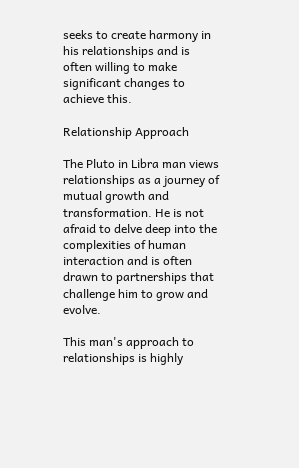seeks to create harmony in his relationships and is often willing to make significant changes to achieve this.

Relationship Approach

The Pluto in Libra man views relationships as a journey of mutual growth and transformation. He is not afraid to delve deep into the complexities of human interaction and is often drawn to partnerships that challenge him to grow and evolve.

This man's approach to relationships is highly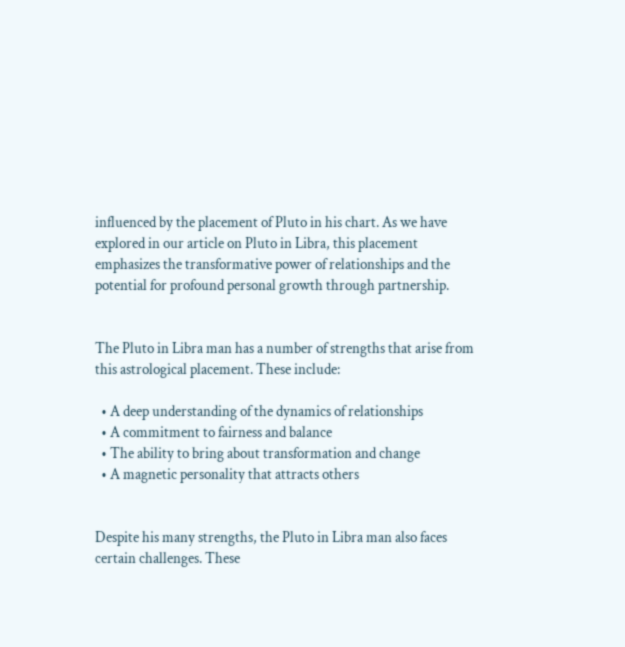influenced by the placement of Pluto in his chart. As we have explored in our article on Pluto in Libra, this placement emphasizes the transformative power of relationships and the potential for profound personal growth through partnership.


The Pluto in Libra man has a number of strengths that arise from this astrological placement. These include:

  • A deep understanding of the dynamics of relationships
  • A commitment to fairness and balance
  • The ability to bring about transformation and change
  • A magnetic personality that attracts others


Despite his many strengths, the Pluto in Libra man also faces certain challenges. These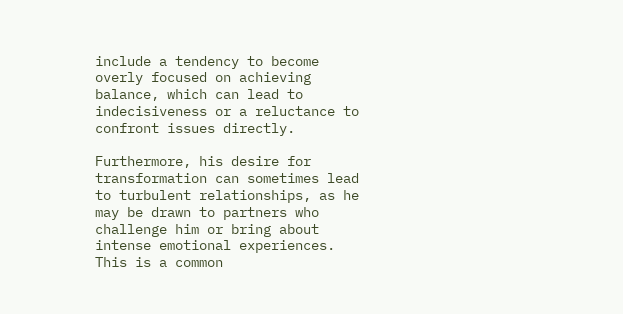include a tendency to become overly focused on achieving balance, which can lead to indecisiveness or a reluctance to confront issues directly.

Furthermore, his desire for transformation can sometimes lead to turbulent relationships, as he may be drawn to partners who challenge him or bring about intense emotional experiences. This is a common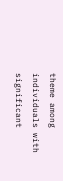theme among individuals with significant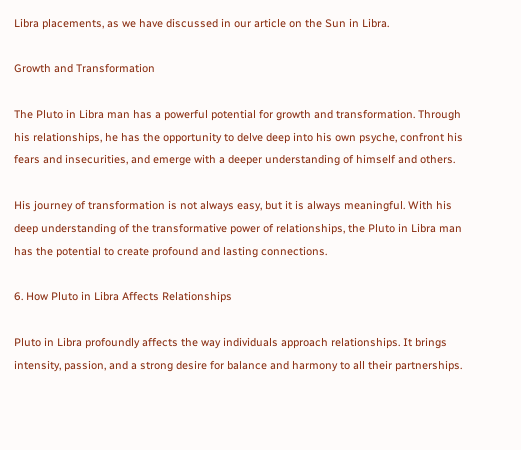Libra placements, as we have discussed in our article on the Sun in Libra.

Growth and Transformation

The Pluto in Libra man has a powerful potential for growth and transformation. Through his relationships, he has the opportunity to delve deep into his own psyche, confront his fears and insecurities, and emerge with a deeper understanding of himself and others.

His journey of transformation is not always easy, but it is always meaningful. With his deep understanding of the transformative power of relationships, the Pluto in Libra man has the potential to create profound and lasting connections.

6. How Pluto in Libra Affects Relationships

Pluto in Libra profoundly affects the way individuals approach relationships. It brings intensity, passion, and a strong desire for balance and harmony to all their partnerships.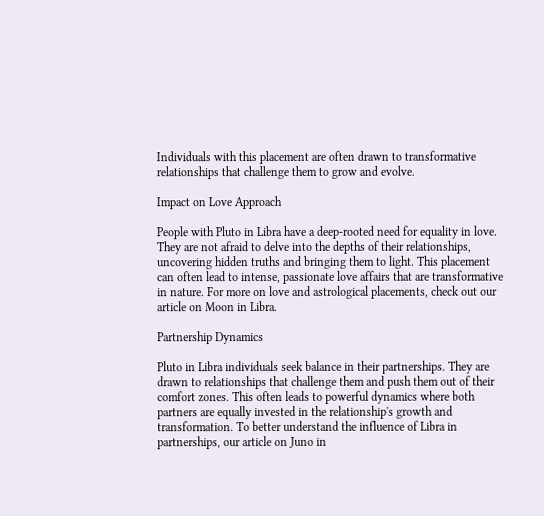Individuals with this placement are often drawn to transformative relationships that challenge them to grow and evolve.

Impact on Love Approach

People with Pluto in Libra have a deep-rooted need for equality in love. They are not afraid to delve into the depths of their relationships, uncovering hidden truths and bringing them to light. This placement can often lead to intense, passionate love affairs that are transformative in nature. For more on love and astrological placements, check out our article on Moon in Libra.

Partnership Dynamics

Pluto in Libra individuals seek balance in their partnerships. They are drawn to relationships that challenge them and push them out of their comfort zones. This often leads to powerful dynamics where both partners are equally invested in the relationship's growth and transformation. To better understand the influence of Libra in partnerships, our article on Juno in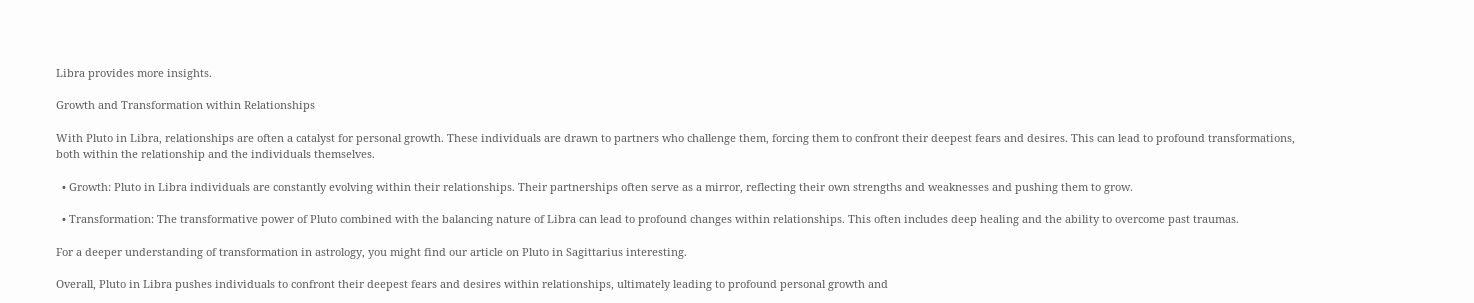Libra provides more insights.

Growth and Transformation within Relationships

With Pluto in Libra, relationships are often a catalyst for personal growth. These individuals are drawn to partners who challenge them, forcing them to confront their deepest fears and desires. This can lead to profound transformations, both within the relationship and the individuals themselves.

  • Growth: Pluto in Libra individuals are constantly evolving within their relationships. Their partnerships often serve as a mirror, reflecting their own strengths and weaknesses and pushing them to grow.

  • Transformation: The transformative power of Pluto combined with the balancing nature of Libra can lead to profound changes within relationships. This often includes deep healing and the ability to overcome past traumas.

For a deeper understanding of transformation in astrology, you might find our article on Pluto in Sagittarius interesting.

Overall, Pluto in Libra pushes individuals to confront their deepest fears and desires within relationships, ultimately leading to profound personal growth and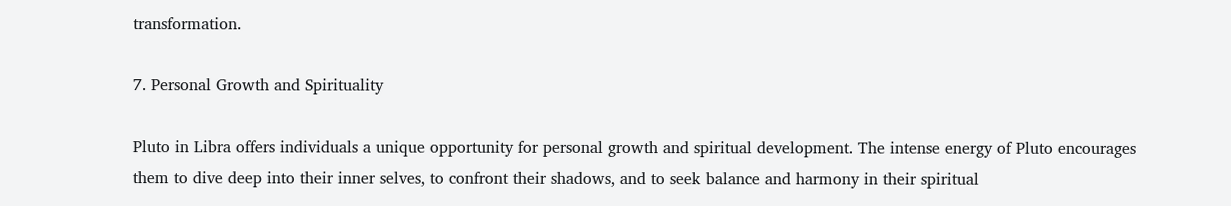transformation.

7. Personal Growth and Spirituality

Pluto in Libra offers individuals a unique opportunity for personal growth and spiritual development. The intense energy of Pluto encourages them to dive deep into their inner selves, to confront their shadows, and to seek balance and harmony in their spiritual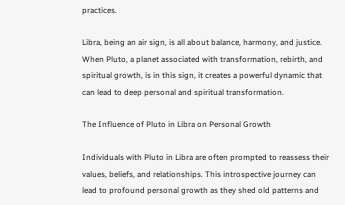practices.

Libra, being an air sign, is all about balance, harmony, and justice. When Pluto, a planet associated with transformation, rebirth, and spiritual growth, is in this sign, it creates a powerful dynamic that can lead to deep personal and spiritual transformation.

The Influence of Pluto in Libra on Personal Growth

Individuals with Pluto in Libra are often prompted to reassess their values, beliefs, and relationships. This introspective journey can lead to profound personal growth as they shed old patterns and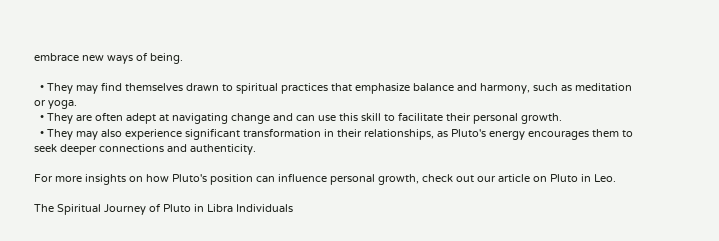embrace new ways of being.

  • They may find themselves drawn to spiritual practices that emphasize balance and harmony, such as meditation or yoga.
  • They are often adept at navigating change and can use this skill to facilitate their personal growth.
  • They may also experience significant transformation in their relationships, as Pluto's energy encourages them to seek deeper connections and authenticity.

For more insights on how Pluto's position can influence personal growth, check out our article on Pluto in Leo.

The Spiritual Journey of Pluto in Libra Individuals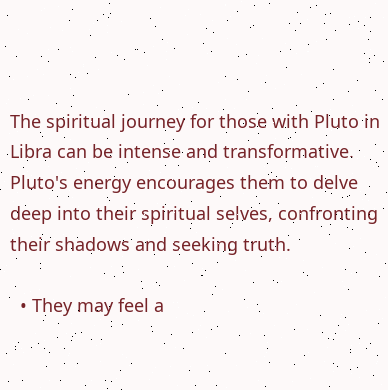The spiritual journey for those with Pluto in Libra can be intense and transformative. Pluto's energy encourages them to delve deep into their spiritual selves, confronting their shadows and seeking truth.

  • They may feel a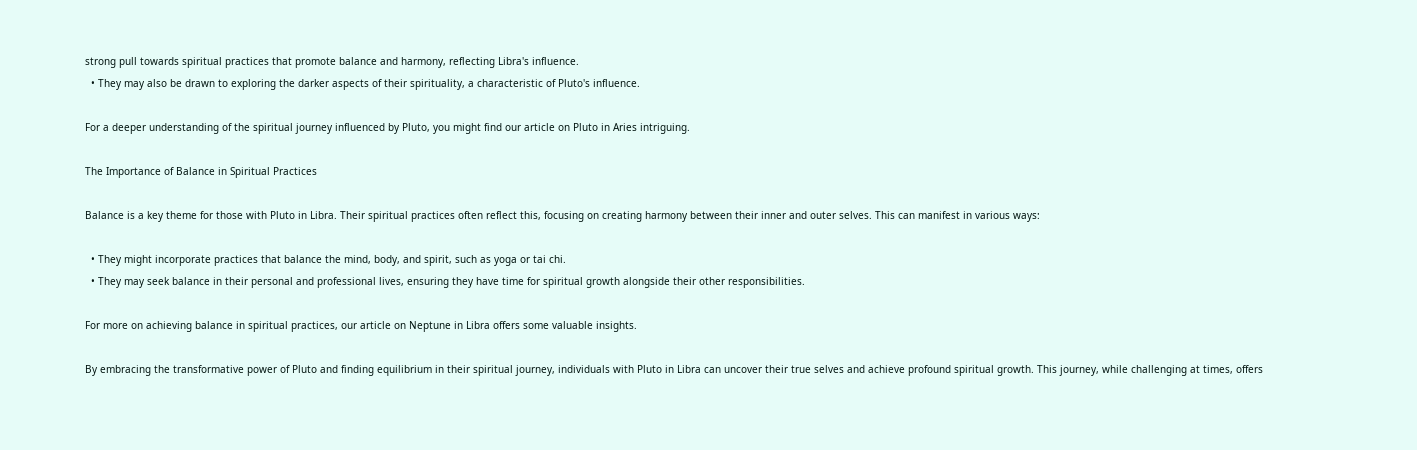strong pull towards spiritual practices that promote balance and harmony, reflecting Libra's influence.
  • They may also be drawn to exploring the darker aspects of their spirituality, a characteristic of Pluto's influence.

For a deeper understanding of the spiritual journey influenced by Pluto, you might find our article on Pluto in Aries intriguing.

The Importance of Balance in Spiritual Practices

Balance is a key theme for those with Pluto in Libra. Their spiritual practices often reflect this, focusing on creating harmony between their inner and outer selves. This can manifest in various ways:

  • They might incorporate practices that balance the mind, body, and spirit, such as yoga or tai chi.
  • They may seek balance in their personal and professional lives, ensuring they have time for spiritual growth alongside their other responsibilities.

For more on achieving balance in spiritual practices, our article on Neptune in Libra offers some valuable insights.

By embracing the transformative power of Pluto and finding equilibrium in their spiritual journey, individuals with Pluto in Libra can uncover their true selves and achieve profound spiritual growth. This journey, while challenging at times, offers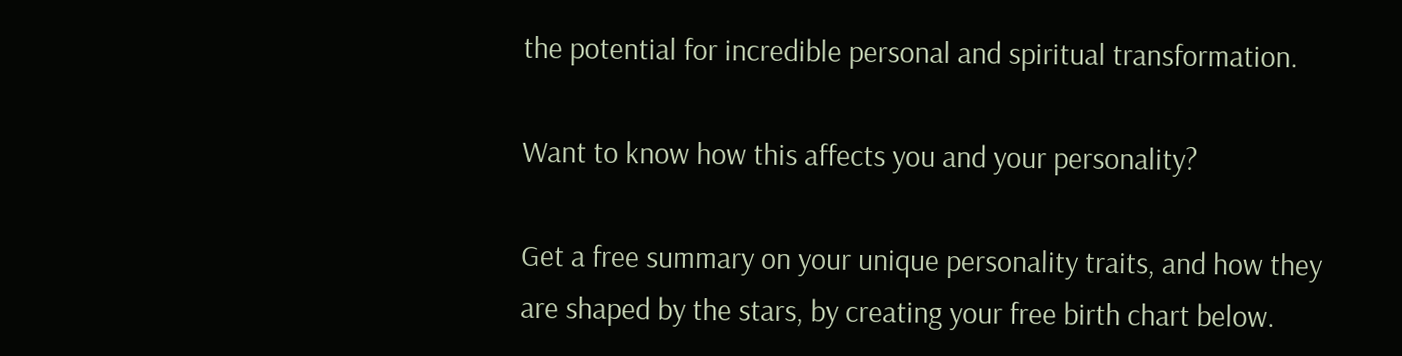the potential for incredible personal and spiritual transformation.

Want to know how this affects you and your personality?

Get a free summary on your unique personality traits, and how they are shaped by the stars, by creating your free birth chart below.